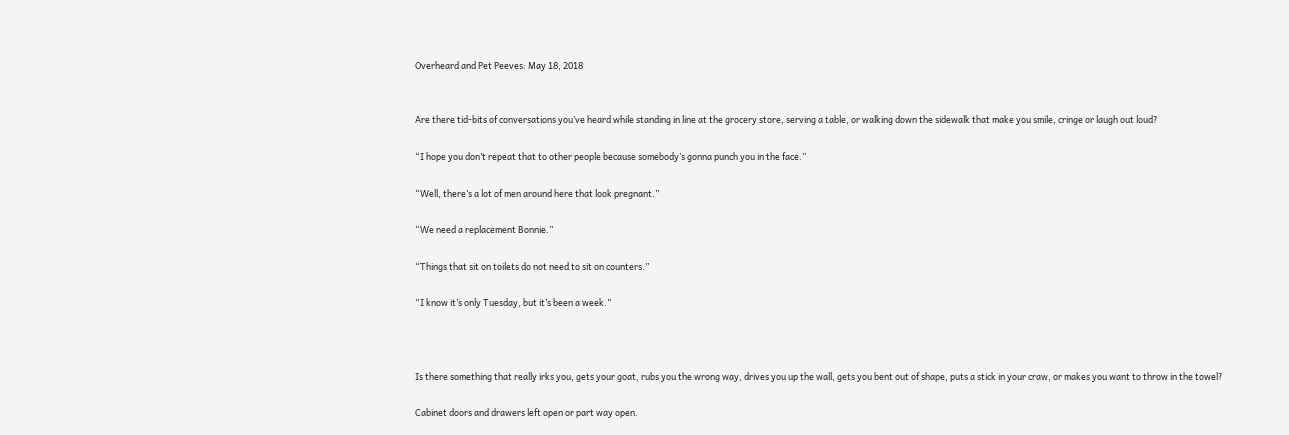Overheard and Pet Peeves: May 18, 2018


Are there tid-bits of conversations you’ve heard while standing in line at the grocery store, serving a table, or walking down the sidewalk that make you smile, cringe or laugh out loud?

“I hope you don’t repeat that to other people because somebody’s gonna punch you in the face.”

“Well, there’s a lot of men around here that look pregnant.”

“We need a replacement Bonnie.”

“Things that sit on toilets do not need to sit on counters.”

“I know it’s only Tuesday, but it’s been a week.”



Is there something that really irks you, gets your goat, rubs you the wrong way, drives you up the wall, gets you bent out of shape, puts a stick in your craw, or makes you want to throw in the towel?

Cabinet doors and drawers left open or part way open.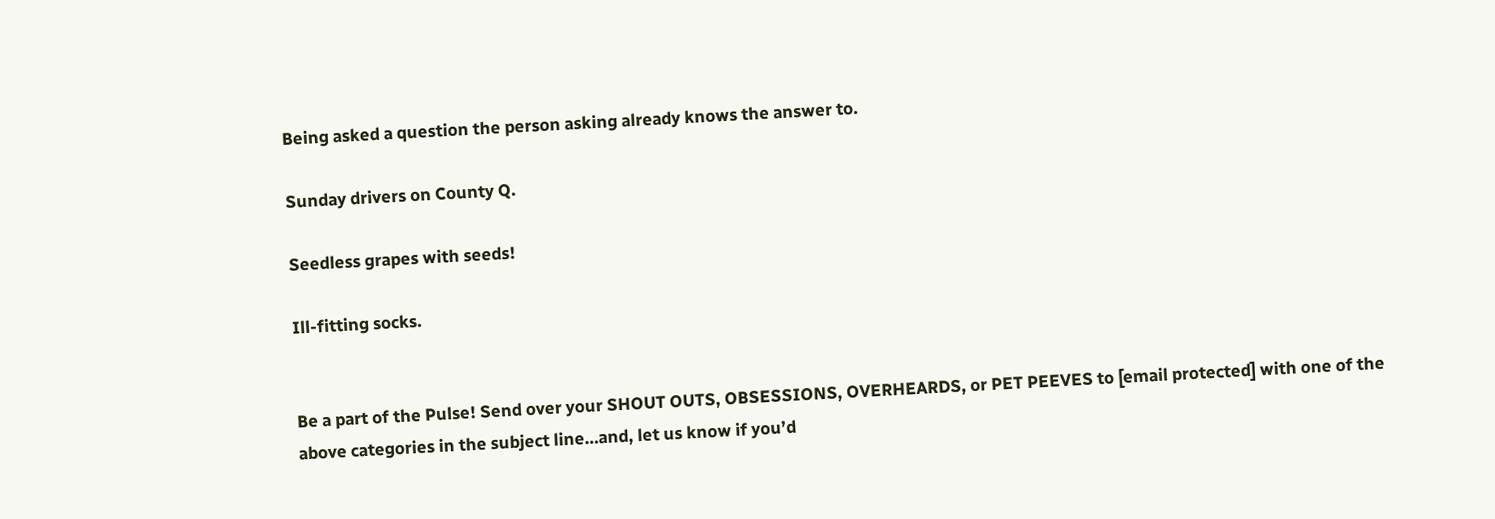Being asked a question the person asking already knows the answer to.

Sunday drivers on County Q.

Seedless grapes with seeds!

Ill-fitting socks.


Be a part of the Pulse! Send over your SHOUT OUTS, OBSESSIONS, OVERHEARDS, or PET PEEVES to [email protected] with one of the above categories in the subject line…and, let us know if you’d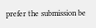prefer the submission be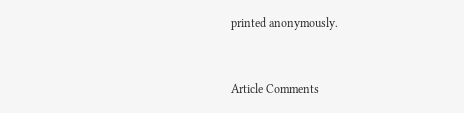printed anonymously.


Article Comments